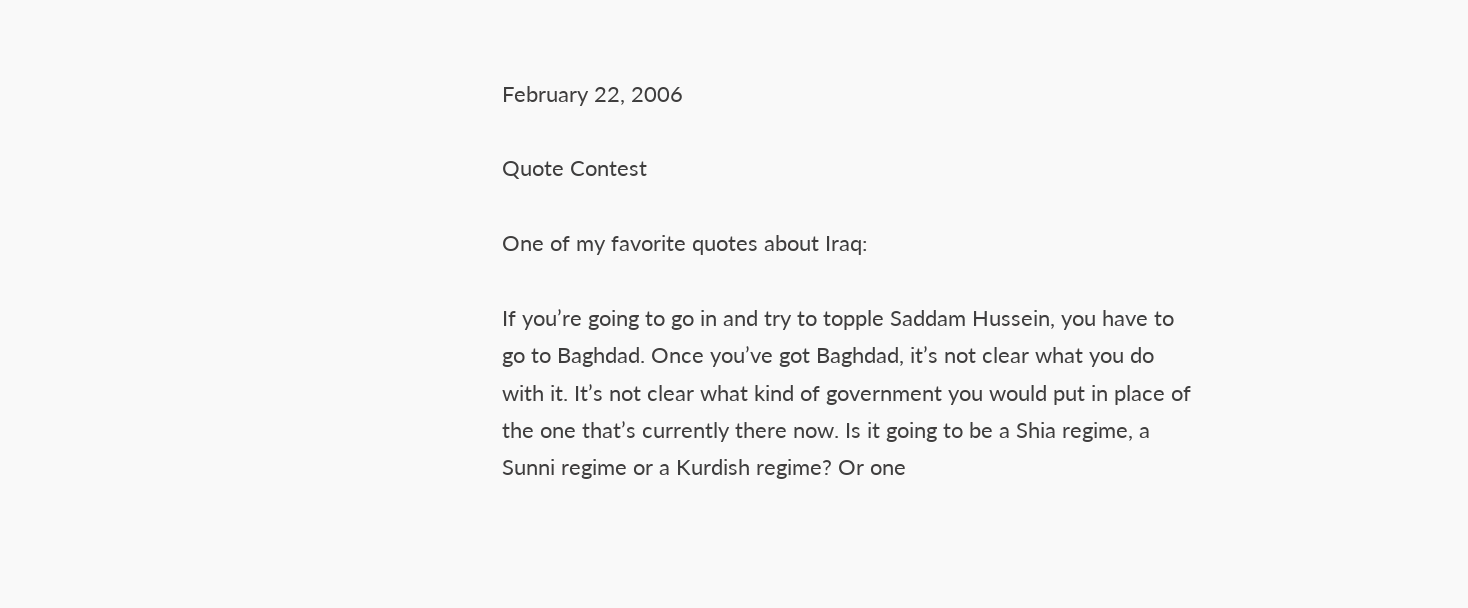February 22, 2006

Quote Contest

One of my favorite quotes about Iraq:

If you’re going to go in and try to topple Saddam Hussein, you have to go to Baghdad. Once you’ve got Baghdad, it’s not clear what you do with it. It’s not clear what kind of government you would put in place of the one that’s currently there now. Is it going to be a Shia regime, a Sunni regime or a Kurdish regime? Or one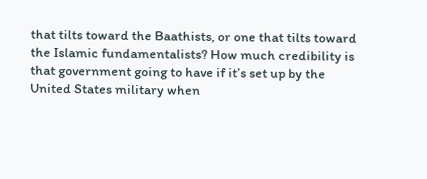that tilts toward the Baathists, or one that tilts toward the Islamic fundamentalists? How much credibility is that government going to have if it’s set up by the United States military when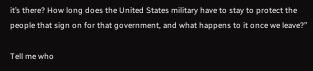it’s there? How long does the United States military have to stay to protect the people that sign on for that government, and what happens to it once we leave?”

Tell me who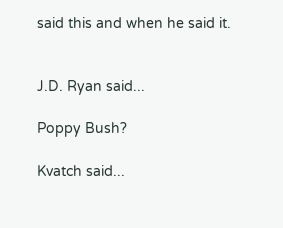said this and when he said it.


J.D. Ryan said...

Poppy Bush?

Kvatch said...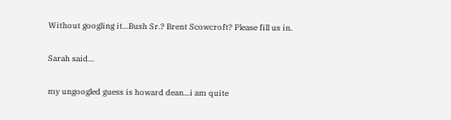Without googling it...Bush Sr.? Brent Scowcroft? Please fill us in.

Sarah said...

my ungoogled guess is howard dean...i am quite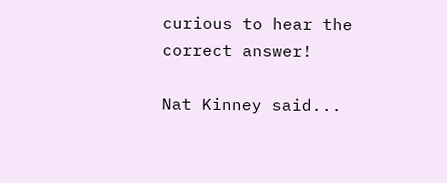curious to hear the correct answer!

Nat Kinney said...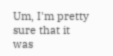Um, I'm pretty sure that it was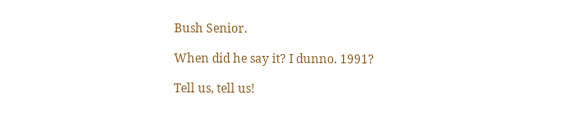Bush Senior.

When did he say it? I dunno. 1991?

Tell us, tell us!